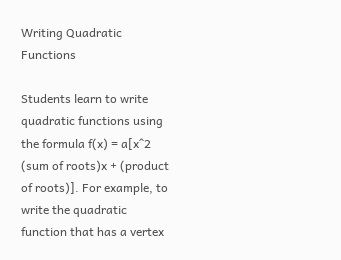Writing Quadratic Functions

Students learn to write quadratic functions using the formula f(x) = a[x^2 (sum of roots)x + (product of roots)]. For example, to write the quadratic function that has a vertex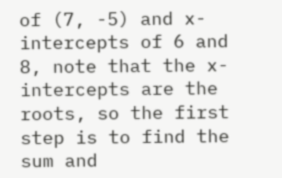of (7, -5) and x-intercepts of 6 and 8, note that the x-intercepts are the roots, so the first step is to find the sum and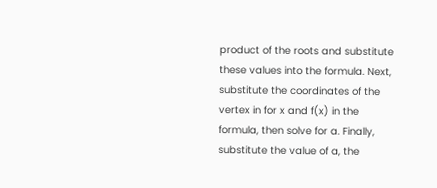product of the roots and substitute these values into the formula. Next, substitute the coordinates of the vertex in for x and f(x) in the formula, then solve for a. Finally, substitute the value of a, the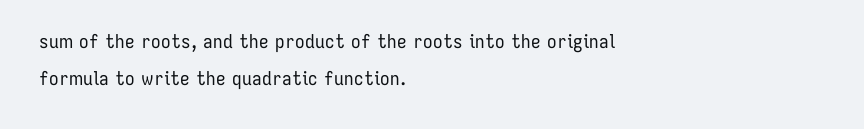sum of the roots, and the product of the roots into the original formula to write the quadratic function.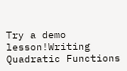Try a demo lesson!Writing Quadratic Functions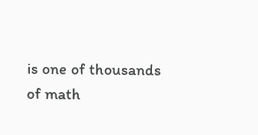is one of thousands of math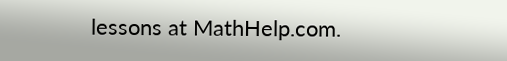lessons at MathHelp.com.